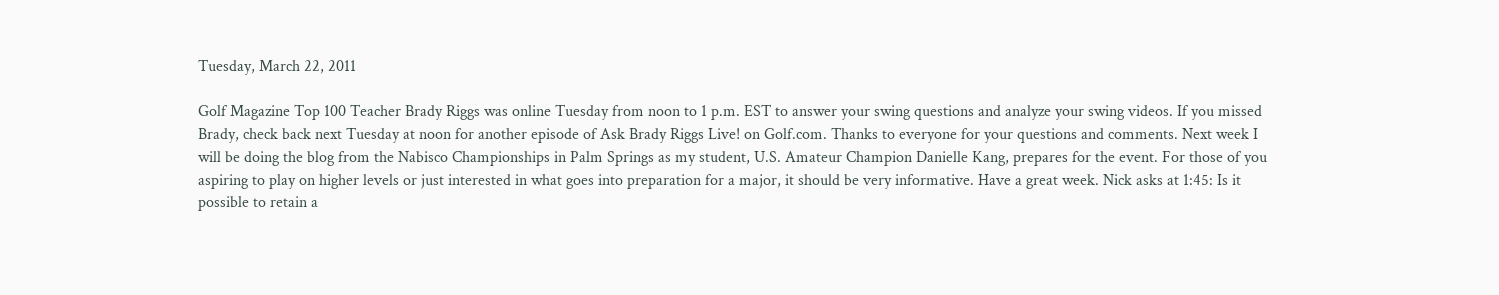Tuesday, March 22, 2011

Golf Magazine Top 100 Teacher Brady Riggs was online Tuesday from noon to 1 p.m. EST to answer your swing questions and analyze your swing videos. If you missed Brady, check back next Tuesday at noon for another episode of Ask Brady Riggs Live! on Golf.com. Thanks to everyone for your questions and comments. Next week I will be doing the blog from the Nabisco Championships in Palm Springs as my student, U.S. Amateur Champion Danielle Kang, prepares for the event. For those of you aspiring to play on higher levels or just interested in what goes into preparation for a major, it should be very informative. Have a great week. Nick asks at 1:45: Is it possible to retain a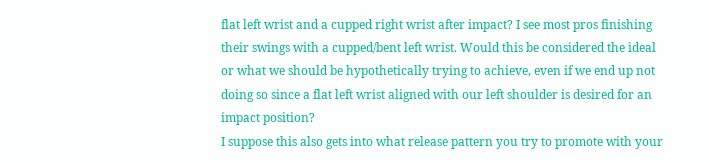flat left wrist and a cupped right wrist after impact? I see most pros finishing their swings with a cupped/bent left wrist. Would this be considered the ideal or what we should be hypothetically trying to achieve, even if we end up not doing so since a flat left wrist aligned with our left shoulder is desired for an impact position?
I suppose this also gets into what release pattern you try to promote with your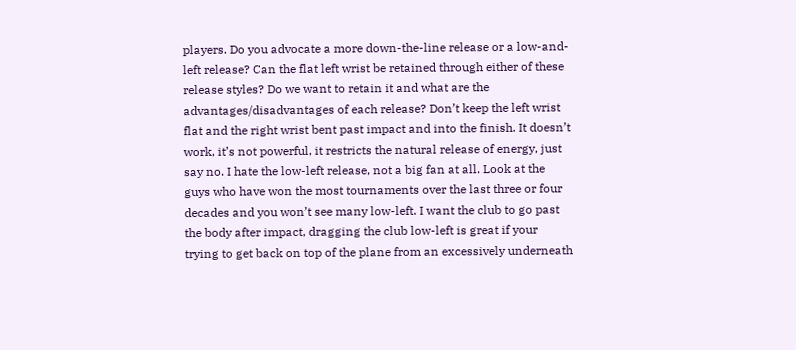players. Do you advocate a more down-the-line release or a low-and-left release? Can the flat left wrist be retained through either of these release styles? Do we want to retain it and what are the advantages/disadvantages of each release? Don’t keep the left wrist flat and the right wrist bent past impact and into the finish. It doesn’t work, it’s not powerful, it restricts the natural release of energy, just say no. I hate the low-left release, not a big fan at all. Look at the guys who have won the most tournaments over the last three or four decades and you won’t see many low-left. I want the club to go past the body after impact, dragging the club low-left is great if your trying to get back on top of the plane from an excessively underneath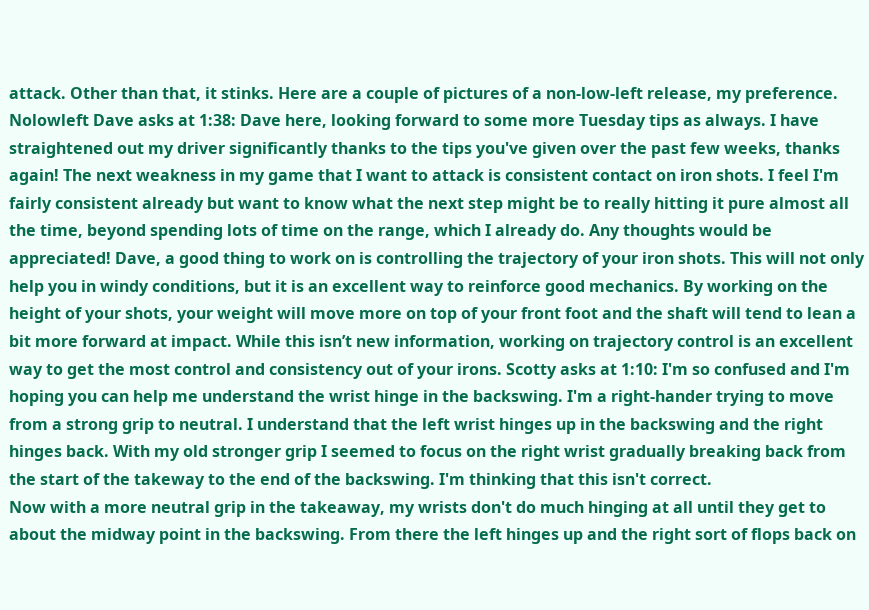attack. Other than that, it stinks. Here are a couple of pictures of a non-low-left release, my preference. Nolowleft Dave asks at 1:38: Dave here, looking forward to some more Tuesday tips as always. I have straightened out my driver significantly thanks to the tips you've given over the past few weeks, thanks again! The next weakness in my game that I want to attack is consistent contact on iron shots. I feel I'm fairly consistent already but want to know what the next step might be to really hitting it pure almost all the time, beyond spending lots of time on the range, which I already do. Any thoughts would be appreciated! Dave, a good thing to work on is controlling the trajectory of your iron shots. This will not only help you in windy conditions, but it is an excellent way to reinforce good mechanics. By working on the height of your shots, your weight will move more on top of your front foot and the shaft will tend to lean a bit more forward at impact. While this isn’t new information, working on trajectory control is an excellent way to get the most control and consistency out of your irons. Scotty asks at 1:10: I'm so confused and I'm hoping you can help me understand the wrist hinge in the backswing. I'm a right-hander trying to move from a strong grip to neutral. I understand that the left wrist hinges up in the backswing and the right hinges back. With my old stronger grip I seemed to focus on the right wrist gradually breaking back from the start of the takeway to the end of the backswing. I'm thinking that this isn't correct.
Now with a more neutral grip in the takeaway, my wrists don't do much hinging at all until they get to about the midway point in the backswing. From there the left hinges up and the right sort of flops back on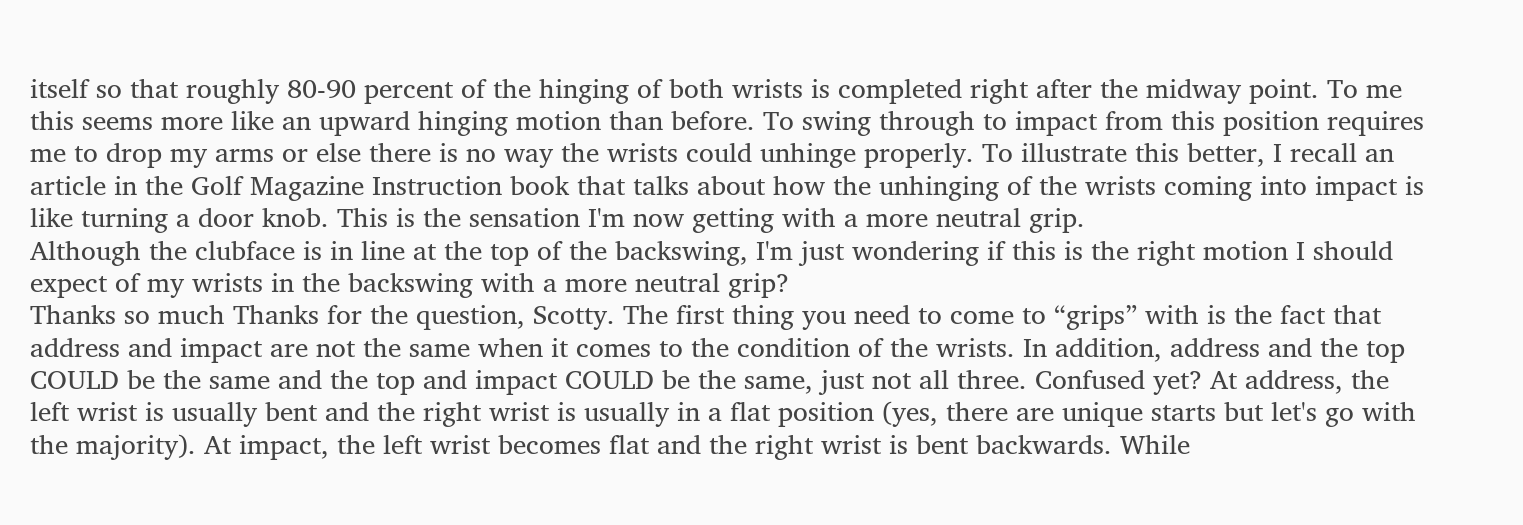itself so that roughly 80-90 percent of the hinging of both wrists is completed right after the midway point. To me this seems more like an upward hinging motion than before. To swing through to impact from this position requires me to drop my arms or else there is no way the wrists could unhinge properly. To illustrate this better, I recall an article in the Golf Magazine Instruction book that talks about how the unhinging of the wrists coming into impact is like turning a door knob. This is the sensation I'm now getting with a more neutral grip.
Although the clubface is in line at the top of the backswing, I'm just wondering if this is the right motion I should expect of my wrists in the backswing with a more neutral grip?
Thanks so much Thanks for the question, Scotty. The first thing you need to come to “grips” with is the fact that address and impact are not the same when it comes to the condition of the wrists. In addition, address and the top COULD be the same and the top and impact COULD be the same, just not all three. Confused yet? At address, the left wrist is usually bent and the right wrist is usually in a flat position (yes, there are unique starts but let's go with the majority). At impact, the left wrist becomes flat and the right wrist is bent backwards. While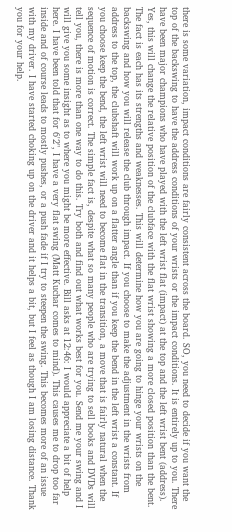there is some variation, impact conditions are fairly consistent across the board. SO, you need to decide if you want the top of the backswing to have the address conditions of your wrists or the impact conditions. It is entirely up to you. There have been major champions who have played with the left wrist flat (impact) at the top and the left wrist bent (address). Yes, this will change the relative position of the clubface with the flat wrist showing a more closed position than the bent. The fact is each has its strengths and weaknesses. This will determine how you are going to hinge your wrists on the backswing and how you will release the club through impact. If you choose to make the adjustment in the wrists from address to the top, the clubshaft will work up on a flatter angle than if you keep the bend in the left wrist a constant. If you choose keep the bend, the left wrist will need to become flat in the transition, a move that is fairly natural when the sequence of motion is correct. The simple fact is, despite what so many people who are trying to sell books and DVDs will tell you, there is more than one way to do this. Try both and find out what works best for you. Send me your swing and I will give you some insight as to where you might be more effective. Bill asks at 12:46: I would appreciate a bit of help here. I have been told that for 6'2", I have a very flat swing (Matt Kuchar comes to mind). This causes me to drop too far inside and of course leads to mostly pushes, or a push fade if I try to steepen the swing. This becomes more of an issue with my driver. I have started choking up on the driver and it helps a bit, but I feel as though I am losing distance. Thank you for your help.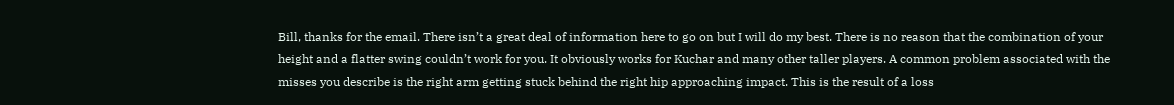Bill, thanks for the email. There isn’t a great deal of information here to go on but I will do my best. There is no reason that the combination of your height and a flatter swing couldn’t work for you. It obviously works for Kuchar and many other taller players. A common problem associated with the misses you describe is the right arm getting stuck behind the right hip approaching impact. This is the result of a loss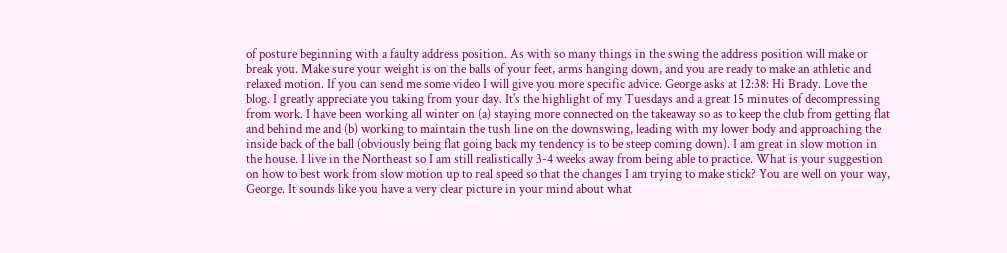of posture beginning with a faulty address position. As with so many things in the swing the address position will make or break you. Make sure your weight is on the balls of your feet, arms hanging down, and you are ready to make an athletic and relaxed motion. If you can send me some video I will give you more specific advice. George asks at 12:38: Hi Brady. Love the blog. I greatly appreciate you taking from your day. It's the highlight of my Tuesdays and a great 15 minutes of decompressing from work. I have been working all winter on (a) staying more connected on the takeaway so as to keep the club from getting flat and behind me and (b) working to maintain the tush line on the downswing, leading with my lower body and approaching the inside back of the ball (obviously being flat going back my tendency is to be steep coming down). I am great in slow motion in the house. I live in the Northeast so I am still realistically 3-4 weeks away from being able to practice. What is your suggestion on how to best work from slow motion up to real speed so that the changes I am trying to make stick? You are well on your way, George. It sounds like you have a very clear picture in your mind about what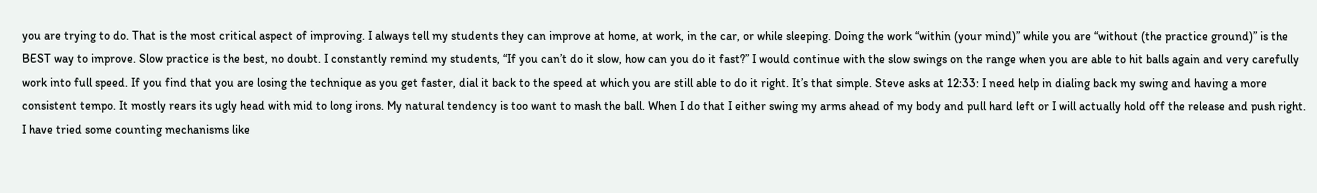you are trying to do. That is the most critical aspect of improving. I always tell my students they can improve at home, at work, in the car, or while sleeping. Doing the work “within (your mind)” while you are “without (the practice ground)” is the BEST way to improve. Slow practice is the best, no doubt. I constantly remind my students, “If you can’t do it slow, how can you do it fast?” I would continue with the slow swings on the range when you are able to hit balls again and very carefully work into full speed. If you find that you are losing the technique as you get faster, dial it back to the speed at which you are still able to do it right. It’s that simple. Steve asks at 12:33: I need help in dialing back my swing and having a more consistent tempo. It mostly rears its ugly head with mid to long irons. My natural tendency is too want to mash the ball. When I do that I either swing my arms ahead of my body and pull hard left or I will actually hold off the release and push right. I have tried some counting mechanisms like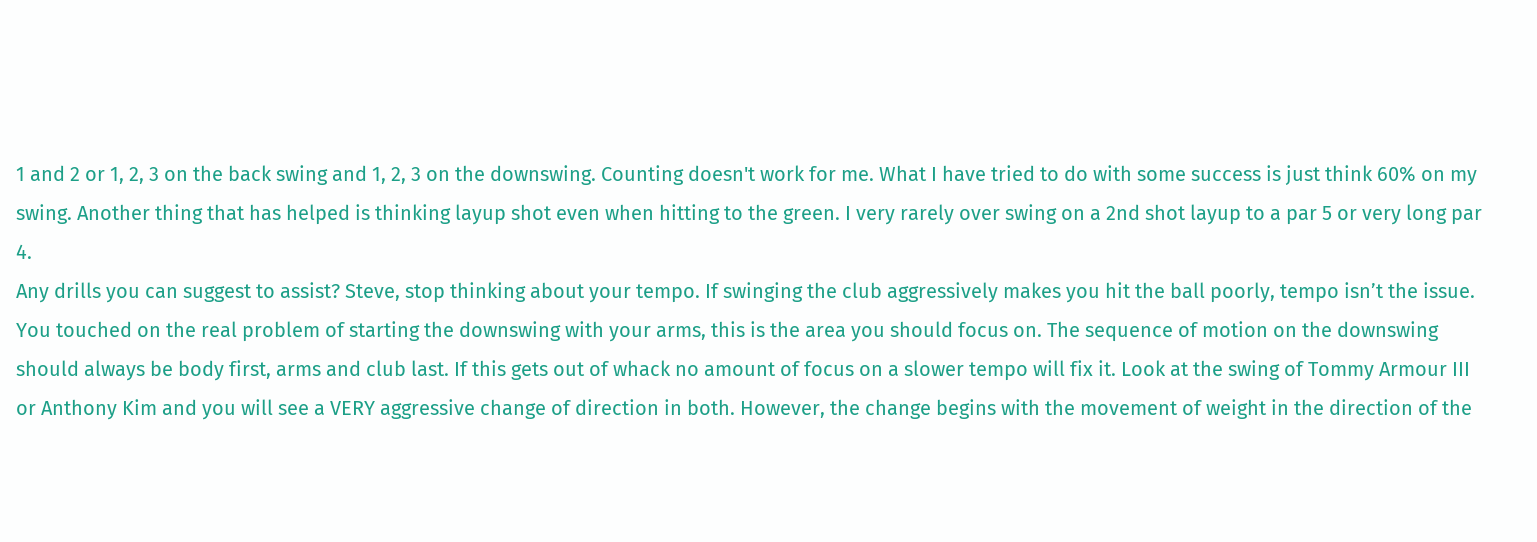1 and 2 or 1, 2, 3 on the back swing and 1, 2, 3 on the downswing. Counting doesn't work for me. What I have tried to do with some success is just think 60% on my swing. Another thing that has helped is thinking layup shot even when hitting to the green. I very rarely over swing on a 2nd shot layup to a par 5 or very long par 4.
Any drills you can suggest to assist? Steve, stop thinking about your tempo. If swinging the club aggressively makes you hit the ball poorly, tempo isn’t the issue. You touched on the real problem of starting the downswing with your arms, this is the area you should focus on. The sequence of motion on the downswing should always be body first, arms and club last. If this gets out of whack no amount of focus on a slower tempo will fix it. Look at the swing of Tommy Armour III or Anthony Kim and you will see a VERY aggressive change of direction in both. However, the change begins with the movement of weight in the direction of the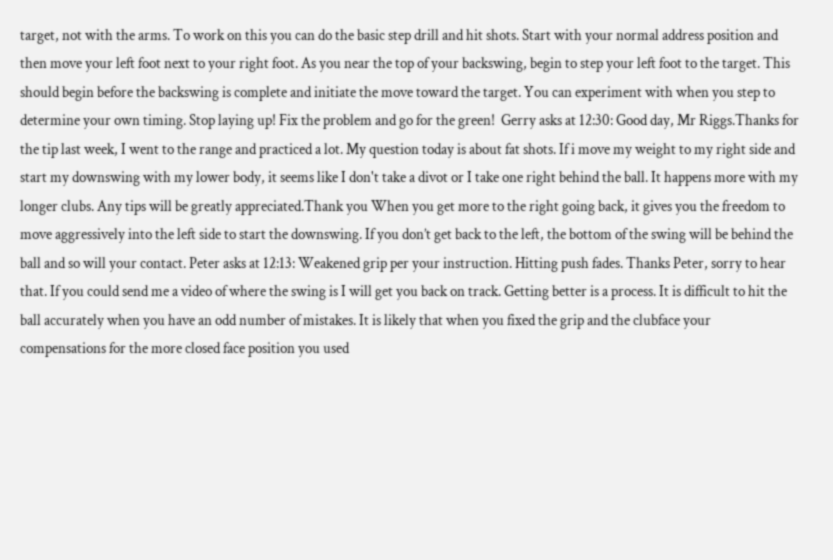target, not with the arms. To work on this you can do the basic step drill and hit shots. Start with your normal address position and then move your left foot next to your right foot. As you near the top of your backswing, begin to step your left foot to the target. This should begin before the backswing is complete and initiate the move toward the target. You can experiment with when you step to determine your own timing. Stop laying up! Fix the problem and go for the green!  Gerry asks at 12:30: Good day, Mr Riggs.Thanks for the tip last week, I went to the range and practiced a lot. My question today is about fat shots. If i move my weight to my right side and start my downswing with my lower body, it seems like I don't take a divot or I take one right behind the ball. It happens more with my longer clubs. Any tips will be greatly appreciated.Thank you When you get more to the right going back, it gives you the freedom to move aggressively into the left side to start the downswing. If you don’t get back to the left, the bottom of the swing will be behind the ball and so will your contact. Peter asks at 12:13: Weakened grip per your instruction. Hitting push fades. Thanks Peter, sorry to hear that. If you could send me a video of where the swing is I will get you back on track. Getting better is a process. It is difficult to hit the ball accurately when you have an odd number of mistakes. It is likely that when you fixed the grip and the clubface your compensations for the more closed face position you used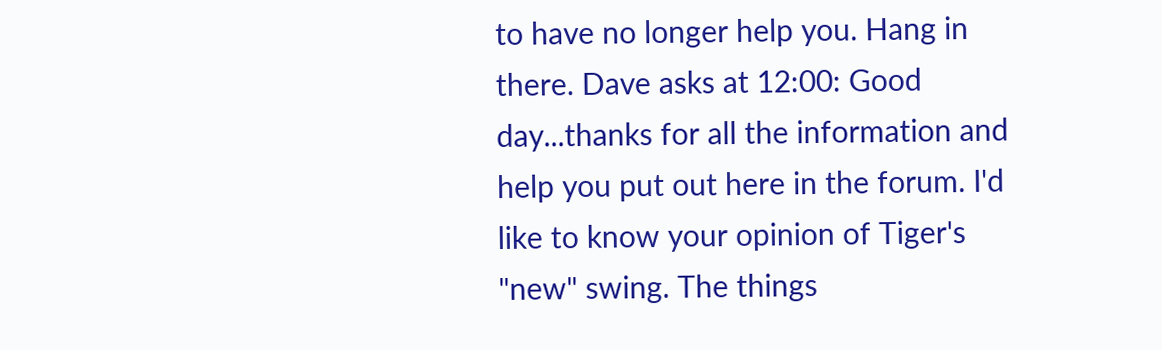to have no longer help you. Hang in there. Dave asks at 12:00: Good day...thanks for all the information and help you put out here in the forum. I'd like to know your opinion of Tiger's "new" swing. The things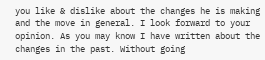you like & dislike about the changes he is making and the move in general. I look forward to your opinion. As you may know I have written about the changes in the past. Without going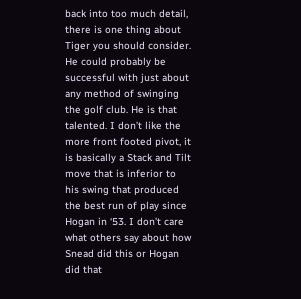back into too much detail, there is one thing about Tiger you should consider. He could probably be successful with just about any method of swinging the golf club. He is that talented. I don’t like the more front footed pivot, it is basically a Stack and Tilt move that is inferior to his swing that produced the best run of play since Hogan in ‘53. I don’t care what others say about how Snead did this or Hogan did that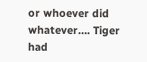or whoever did whatever…. Tiger had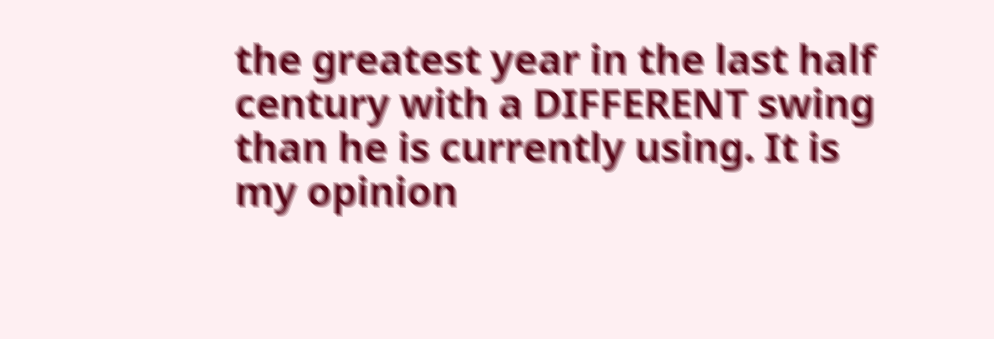the greatest year in the last half century with a DIFFERENT swing than he is currently using. It is my opinion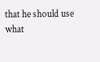that he should use what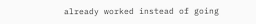already worked instead of going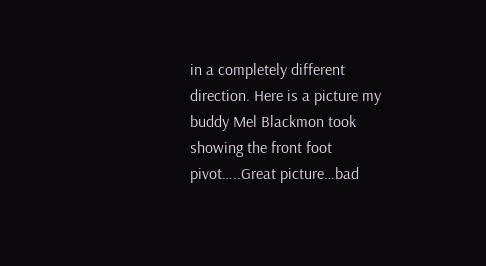in a completely different direction. Here is a picture my buddy Mel Blackmon took showing the front foot pivot…..Great picture…bad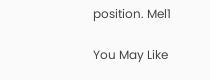position. Mel1

You May Like